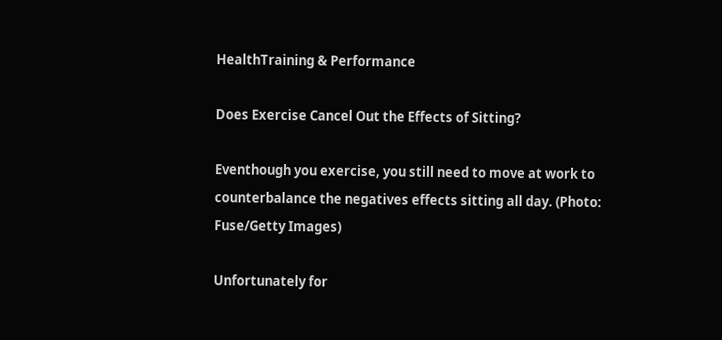HealthTraining & Performance

Does Exercise Cancel Out the Effects of Sitting?

Eventhough you exercise, you still need to move at work to counterbalance the negatives effects sitting all day. (Photo: Fuse/Getty Images)

Unfortunately for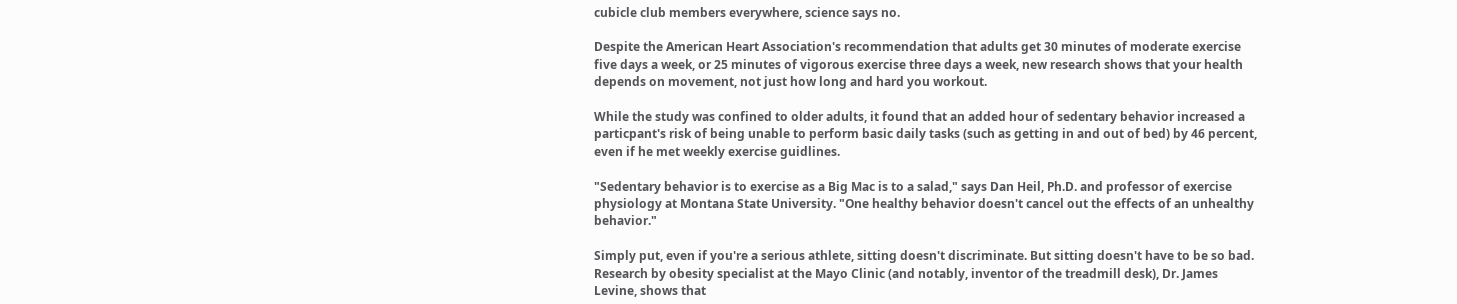cubicle club members everywhere, science says no.

Despite the American Heart Association's recommendation that adults get 30 minutes of moderate exercise five days a week, or 25 minutes of vigorous exercise three days a week, new research shows that your health depends on movement, not just how long and hard you workout.

While the study was confined to older adults, it found that an added hour of sedentary behavior increased a particpant's risk of being unable to perform basic daily tasks (such as getting in and out of bed) by 46 percent, even if he met weekly exercise guidlines.

"Sedentary behavior is to exercise as a Big Mac is to a salad," says Dan Heil, Ph.D. and professor of exercise physiology at Montana State University. "One healthy behavior doesn't cancel out the effects of an unhealthy behavior."

Simply put, even if you're a serious athlete, sitting doesn't discriminate. But sitting doesn't have to be so bad. Research by obesity specialist at the Mayo Clinic (and notably, inventor of the treadmill desk), Dr. James Levine, shows that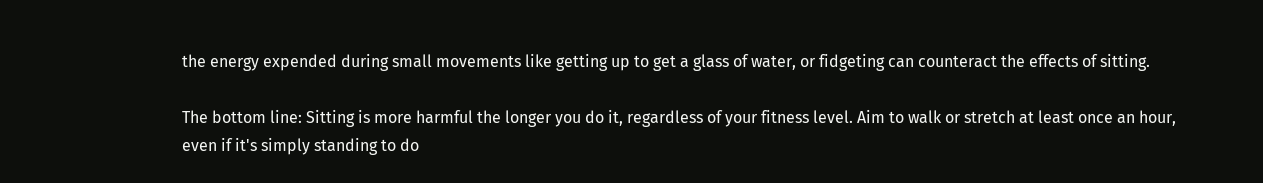the energy expended during small movements like getting up to get a glass of water, or fidgeting can counteract the effects of sitting.

The bottom line: Sitting is more harmful the longer you do it, regardless of your fitness level. Aim to walk or stretch at least once an hour, even if it's simply standing to do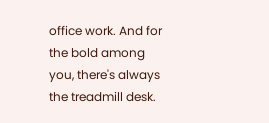office work. And for the bold among you, there's always the treadmill desk.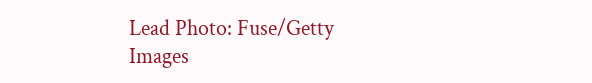Lead Photo: Fuse/Getty Images